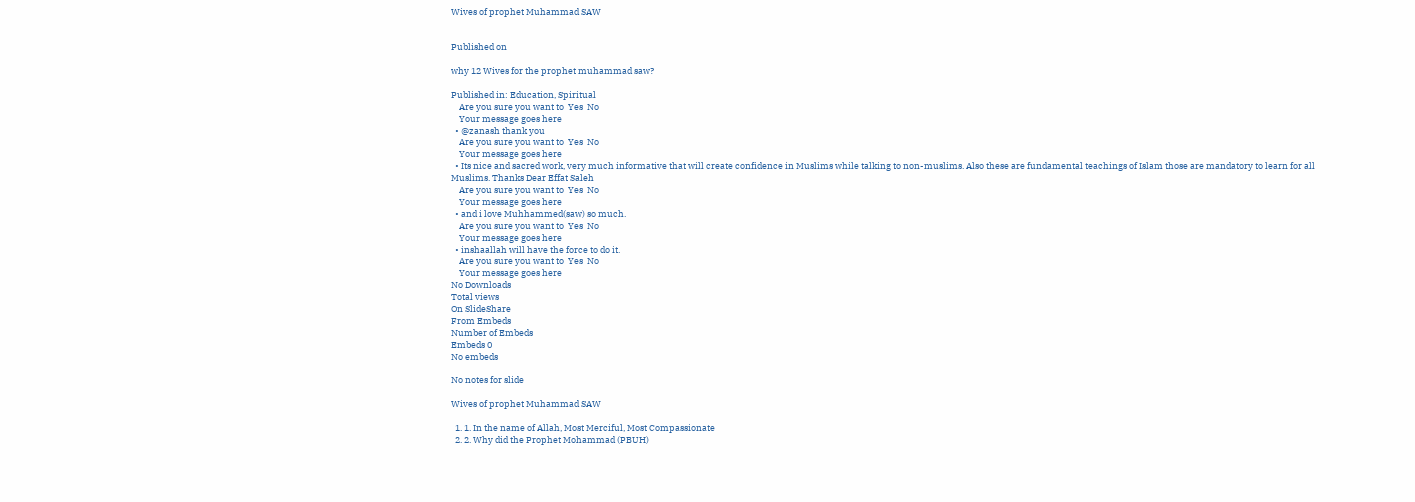Wives of prophet Muhammad SAW


Published on

why 12 Wives for the prophet muhammad saw?

Published in: Education, Spiritual
    Are you sure you want to  Yes  No
    Your message goes here
  • @zanash thank you
    Are you sure you want to  Yes  No
    Your message goes here
  • Its nice and sacred work, very much informative that will create confidence in Muslims while talking to non-muslims. Also these are fundamental teachings of Islam those are mandatory to learn for all Muslims. Thanks Dear Effat Saleh
    Are you sure you want to  Yes  No
    Your message goes here
  • and i love Muhhammed(saw) so much.
    Are you sure you want to  Yes  No
    Your message goes here
  • inshaallah will have the force to do it.
    Are you sure you want to  Yes  No
    Your message goes here
No Downloads
Total views
On SlideShare
From Embeds
Number of Embeds
Embeds 0
No embeds

No notes for slide

Wives of prophet Muhammad SAW

  1. 1. In the name of Allah, Most Merciful, Most Compassionate
  2. 2. Why did the Prophet Mohammad (PBUH)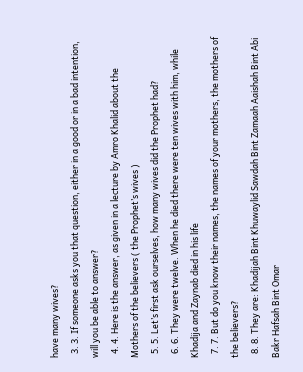have many wives?
  3. 3. If someone asks you that question, either in a good or in a bad intention, will you be able to answer?
  4. 4. Here is the answer, as given in a lecture by Amro Khalid about the Mothers of the believers ( the Prophet’s wives )
  5. 5. Let’s first ask ourselves, how many wives did the Prophet had?
  6. 6. They were twelve. When he died there were ten wives with him, while Khadija and Zaynab died in his life
  7. 7. But do you know their names, the names of your mothers, the mothers of the believers?
  8. 8. They are: Khadijah Bint Khuwaylid Sawdah Bint Zamaah Aaishah Bint Abi Bakr Hafsah Bint Omar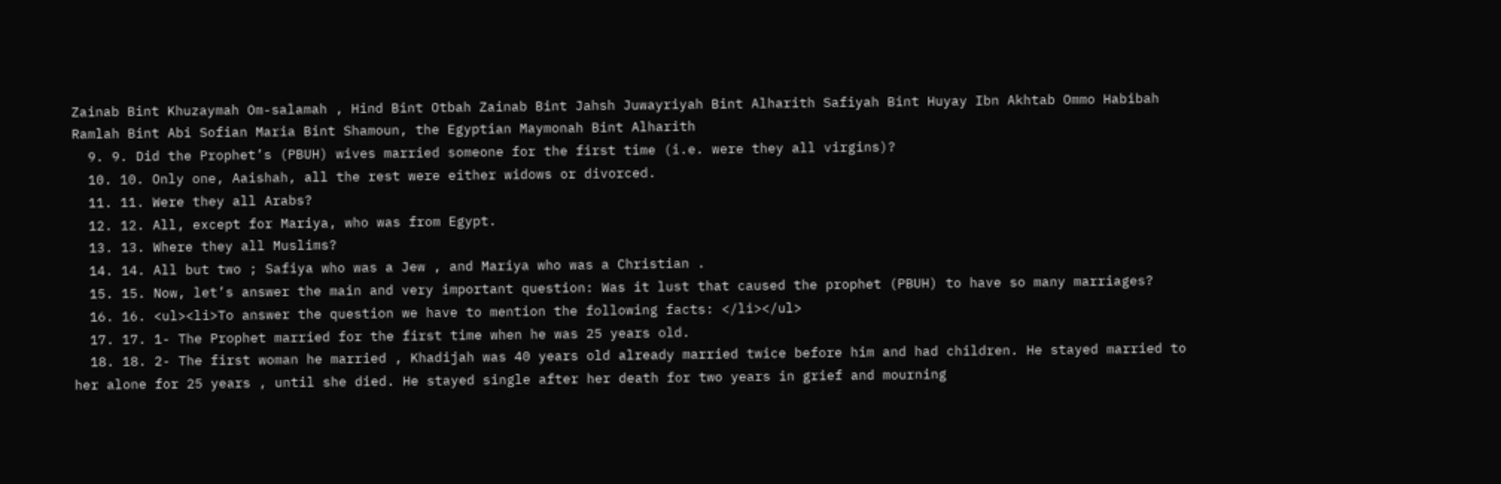Zainab Bint Khuzaymah Om-salamah , Hind Bint Otbah Zainab Bint Jahsh Juwayriyah Bint Alharith Safiyah Bint Huyay Ibn Akhtab Ommo Habibah Ramlah Bint Abi Sofian Maria Bint Shamoun, the Egyptian Maymonah Bint Alharith
  9. 9. Did the Prophet’s (PBUH) wives married someone for the first time (i.e. were they all virgins)?
  10. 10. Only one, Aaishah, all the rest were either widows or divorced.
  11. 11. Were they all Arabs?
  12. 12. All, except for Mariya, who was from Egypt.
  13. 13. Where they all Muslims?
  14. 14. All but two ; Safiya who was a Jew , and Mariya who was a Christian .
  15. 15. Now, let’s answer the main and very important question: Was it lust that caused the prophet (PBUH) to have so many marriages?
  16. 16. <ul><li>To answer the question we have to mention the following facts: </li></ul>
  17. 17. 1- The Prophet married for the first time when he was 25 years old.
  18. 18. 2- The first woman he married , Khadijah was 40 years old already married twice before him and had children. He stayed married to her alone for 25 years , until she died. He stayed single after her death for two years in grief and mourning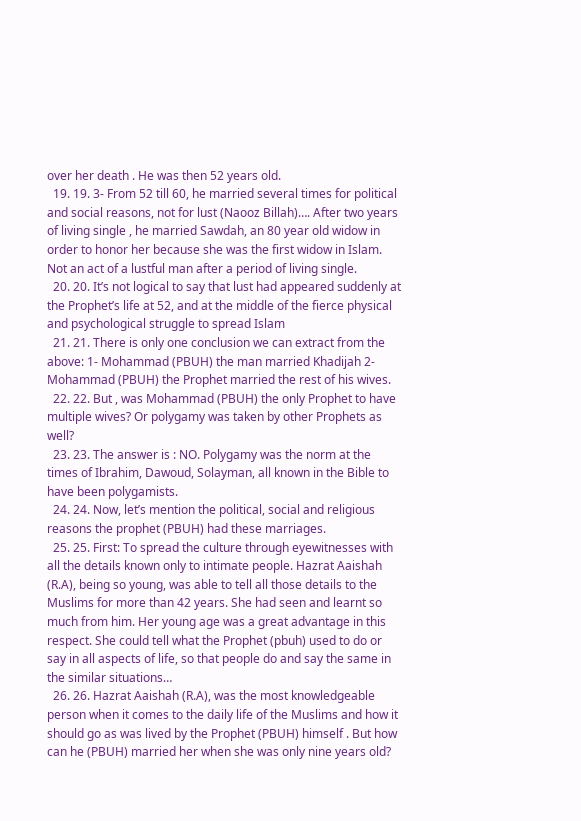over her death . He was then 52 years old.
  19. 19. 3- From 52 till 60, he married several times for political and social reasons, not for lust (Naooz Billah)…. After two years of living single , he married Sawdah, an 80 year old widow in order to honor her because she was the first widow in Islam. Not an act of a lustful man after a period of living single.
  20. 20. It’s not logical to say that lust had appeared suddenly at the Prophet’s life at 52, and at the middle of the fierce physical and psychological struggle to spread Islam
  21. 21. There is only one conclusion we can extract from the above: 1- Mohammad (PBUH) the man married Khadijah 2- Mohammad (PBUH) the Prophet married the rest of his wives.
  22. 22. But , was Mohammad (PBUH) the only Prophet to have multiple wives? Or polygamy was taken by other Prophets as well?
  23. 23. The answer is : NO. Polygamy was the norm at the times of Ibrahim, Dawoud, Solayman, all known in the Bible to have been polygamists.
  24. 24. Now, let’s mention the political, social and religious reasons the prophet (PBUH) had these marriages.
  25. 25. First: To spread the culture through eyewitnesses with all the details known only to intimate people. Hazrat Aaishah (R.A), being so young, was able to tell all those details to the Muslims for more than 42 years. She had seen and learnt so much from him. Her young age was a great advantage in this respect. She could tell what the Prophet (pbuh) used to do or say in all aspects of life, so that people do and say the same in the similar situations…
  26. 26. Hazrat Aaishah (R.A), was the most knowledgeable person when it comes to the daily life of the Muslims and how it should go as was lived by the Prophet (PBUH) himself . But how can he (PBUH) married her when she was only nine years old?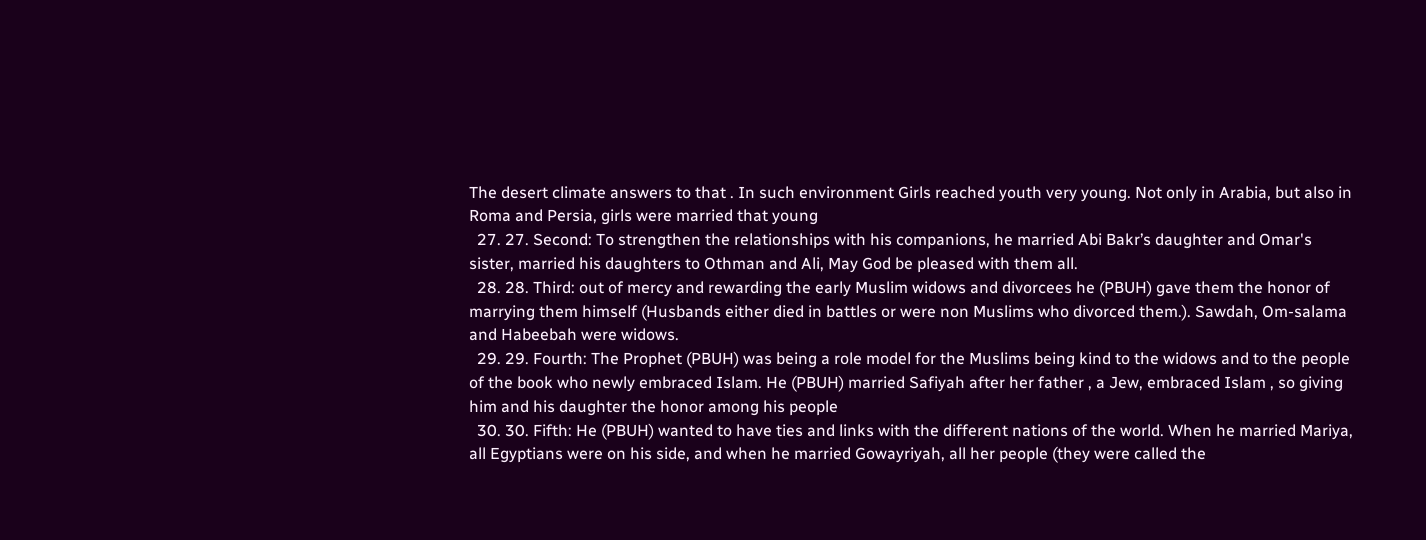The desert climate answers to that . In such environment Girls reached youth very young. Not only in Arabia, but also in Roma and Persia, girls were married that young
  27. 27. Second: To strengthen the relationships with his companions, he married Abi Bakr’s daughter and Omar's sister, married his daughters to Othman and Ali, May God be pleased with them all.
  28. 28. Third: out of mercy and rewarding the early Muslim widows and divorcees he (PBUH) gave them the honor of marrying them himself (Husbands either died in battles or were non Muslims who divorced them.). Sawdah, Om-salama and Habeebah were widows.
  29. 29. Fourth: The Prophet (PBUH) was being a role model for the Muslims being kind to the widows and to the people of the book who newly embraced Islam. He (PBUH) married Safiyah after her father , a Jew, embraced Islam , so giving him and his daughter the honor among his people
  30. 30. Fifth: He (PBUH) wanted to have ties and links with the different nations of the world. When he married Mariya, all Egyptians were on his side, and when he married Gowayriyah, all her people (they were called the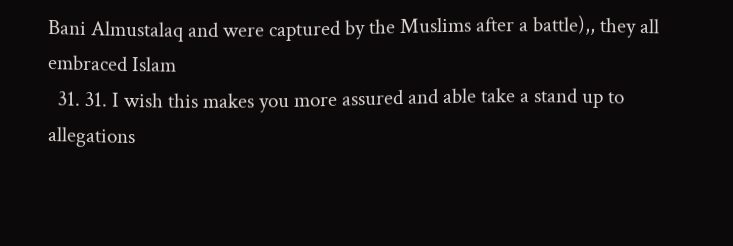Bani Almustalaq and were captured by the Muslims after a battle),, they all embraced Islam
  31. 31. I wish this makes you more assured and able take a stand up to allegations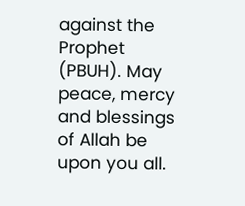against the Prophet (PBUH). May peace, mercy and blessings of Allah be upon you all.